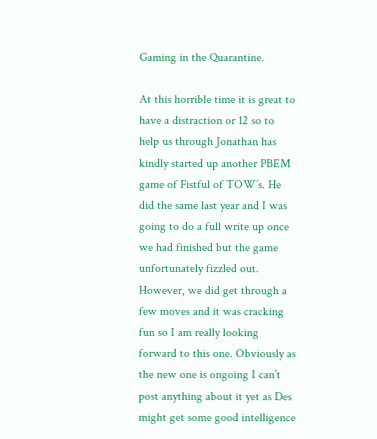Gaming in the Quarantine.

At this horrible time it is great to have a distraction or 12 so to help us through Jonathan has kindly started up another PBEM game of Fistful of TOW’s. He did the same last year and I was going to do a full write up once we had finished but the game unfortunately fizzled out. However, we did get through a few moves and it was cracking fun so I am really looking forward to this one. Obviously as the new one is ongoing I can’t post anything about it yet as Des might get some good intelligence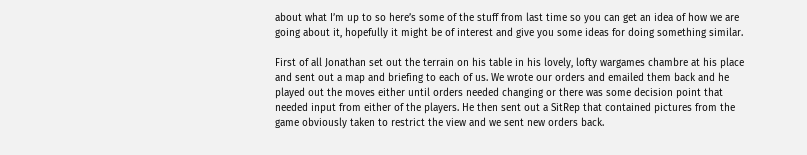about what I’m up to so here’s some of the stuff from last time so you can get an idea of how we are going about it, hopefully it might be of interest and give you some ideas for doing something similar.

First of all Jonathan set out the terrain on his table in his lovely, lofty wargames chambre at his place and sent out a map and briefing to each of us. We wrote our orders and emailed them back and he played out the moves either until orders needed changing or there was some decision point that needed input from either of the players. He then sent out a SitRep that contained pictures from the game obviously taken to restrict the view and we sent new orders back.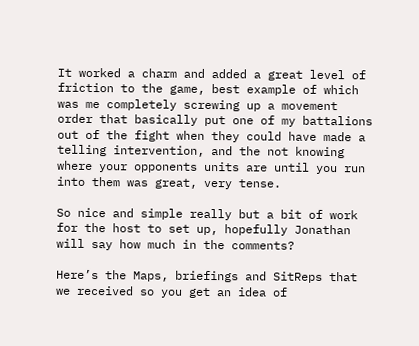It worked a charm and added a great level of friction to the game, best example of which was me completely screwing up a movement order that basically put one of my battalions out of the fight when they could have made a telling intervention, and the not knowing where your opponents units are until you run into them was great, very tense.

So nice and simple really but a bit of work for the host to set up, hopefully Jonathan will say how much in the comments?

Here’s the Maps, briefings and SitReps that we received so you get an idea of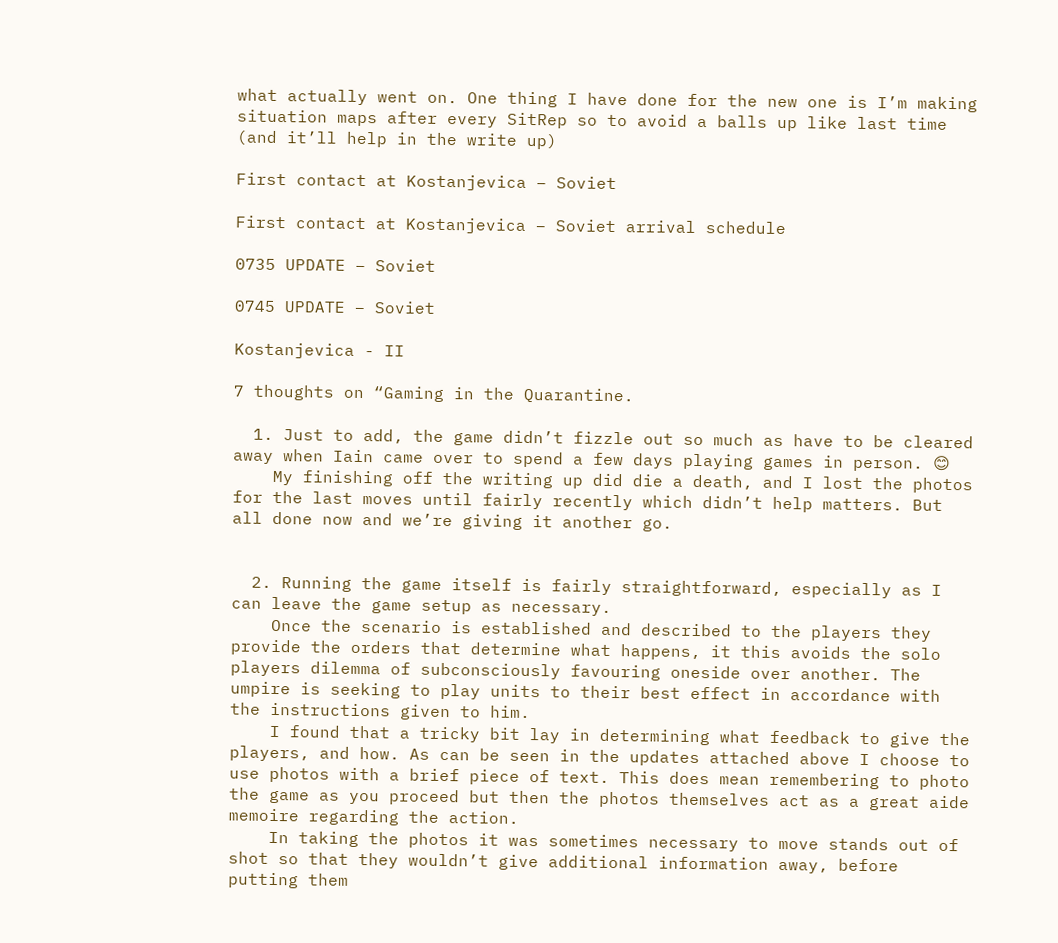what actually went on. One thing I have done for the new one is I’m making situation maps after every SitRep so to avoid a balls up like last time (and it’ll help in the write up)

First contact at Kostanjevica – Soviet

First contact at Kostanjevica – Soviet arrival schedule

0735 UPDATE – Soviet

0745 UPDATE – Soviet

Kostanjevica - II

7 thoughts on “Gaming in the Quarantine.

  1. Just to add, the game didn’t fizzle out so much as have to be cleared away when Iain came over to spend a few days playing games in person. 😊
    My finishing off the writing up did die a death, and I lost the photos for the last moves until fairly recently which didn’t help matters. But all done now and we’re giving it another go.


  2. Running the game itself is fairly straightforward, especially as I can leave the game setup as necessary.
    Once the scenario is established and described to the players they provide the orders that determine what happens, it this avoids the solo players dilemma of subconsciously favouring oneside over another. The umpire is seeking to play units to their best effect in accordance with the instructions given to him.
    I found that a tricky bit lay in determining what feedback to give the players, and how. As can be seen in the updates attached above I choose to use photos with a brief piece of text. This does mean remembering to photo the game as you proceed but then the photos themselves act as a great aide memoire regarding the action.
    In taking the photos it was sometimes necessary to move stands out of shot so that they wouldn’t give additional information away, before putting them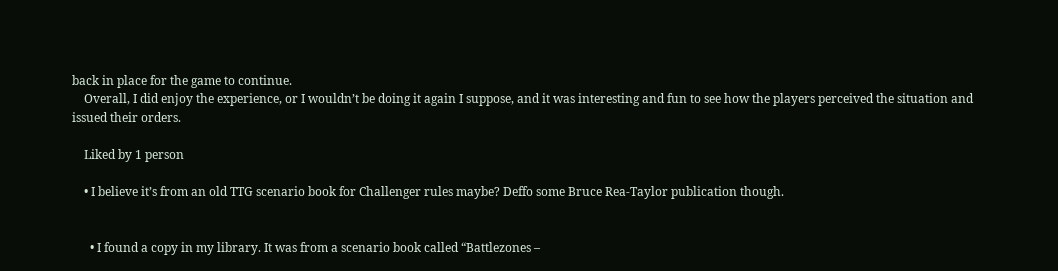back in place for the game to continue.
    Overall, I did enjoy the experience, or I wouldn’t be doing it again I suppose, and it was interesting and fun to see how the players perceived the situation and issued their orders.

    Liked by 1 person

    • I believe it’s from an old TTG scenario book for Challenger rules maybe? Deffo some Bruce Rea-Taylor publication though.


      • I found a copy in my library. It was from a scenario book called “Battlezones –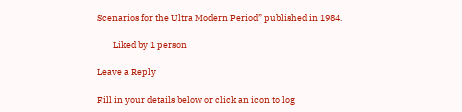Scenarios for the Ultra Modern Period” published in 1984.

        Liked by 1 person

Leave a Reply

Fill in your details below or click an icon to log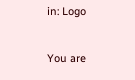in: Logo

You are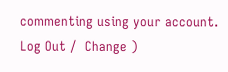commenting using your account. Log Out /  Change )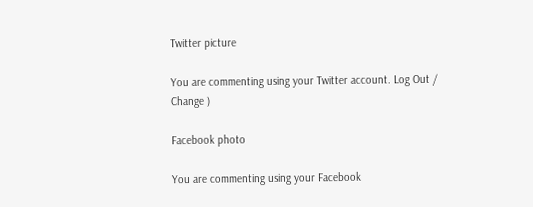Twitter picture

You are commenting using your Twitter account. Log Out /  Change )

Facebook photo

You are commenting using your Facebook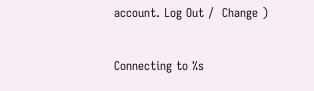account. Log Out /  Change )

Connecting to %s